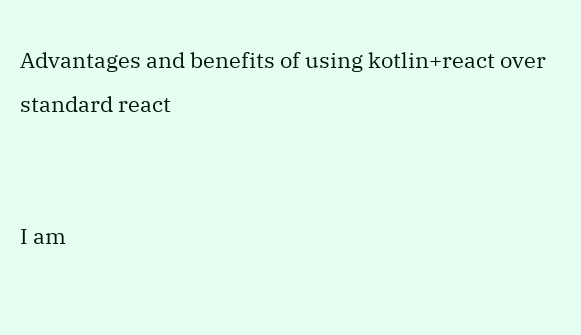Advantages and benefits of using kotlin+react over standard react


I am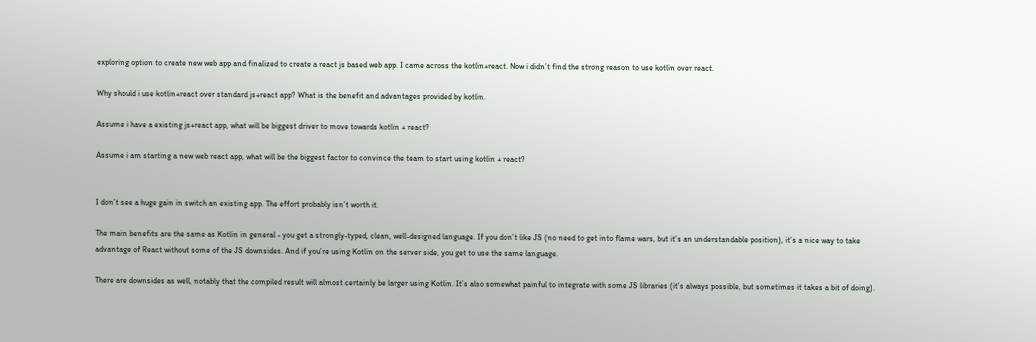exploring option to create new web app and finalized to create a react js based web app. I came across the kotlin+react. Now i didn’t find the strong reason to use kotlin over react.

Why should i use kotlin+react over standard js+react app? What is the benefit and advantages provided by kotlin.

Assume i have a existing js+react app, what will be biggest driver to move towards kotlin + react?

Assume i am starting a new web react app, what will be the biggest factor to convince the team to start using kotlin + react?


I don’t see a huge gain in switch an existing app. The effort probably isn’t worth it.

The main benefits are the same as Kotlin in general - you get a strongly-typed, clean, well-designed language. If you don’t like JS (no need to get into flame wars, but it’s an understandable position), it’s a nice way to take advantage of React without some of the JS downsides. And if you’re using Kotlin on the server side, you get to use the same language.

There are downsides as well, notably that the compiled result will almost certainly be larger using Kotlin. It’s also somewhat painful to integrate with some JS libraries (it’s always possible, but sometimes it takes a bit of doing).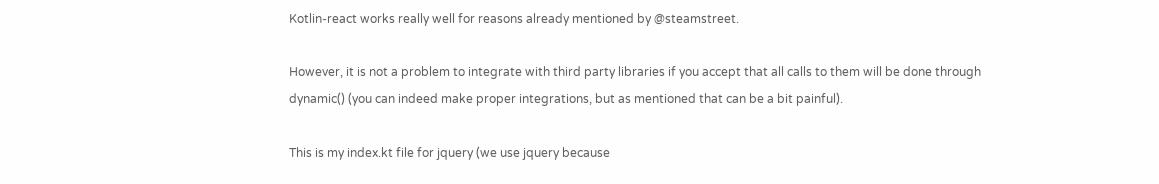Kotlin-react works really well for reasons already mentioned by @steamstreet.

However, it is not a problem to integrate with third party libraries if you accept that all calls to them will be done through dynamic() (you can indeed make proper integrations, but as mentioned that can be a bit painful).

This is my index.kt file for jquery (we use jquery because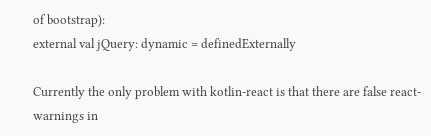of bootstrap):
external val jQuery: dynamic = definedExternally

Currently the only problem with kotlin-react is that there are false react-warnings in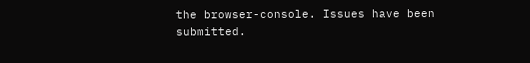the browser-console. Issues have been submitted.